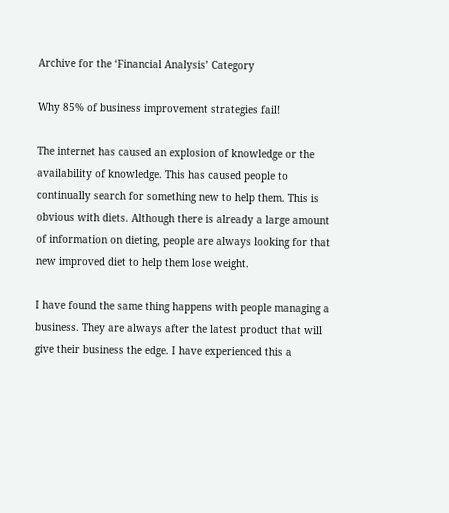Archive for the ‘Financial Analysis’ Category

Why 85% of business improvement strategies fail!

The internet has caused an explosion of knowledge or the availability of knowledge. This has caused people to continually search for something new to help them. This is obvious with diets. Although there is already a large amount of information on dieting, people are always looking for that new improved diet to help them lose weight.

I have found the same thing happens with people managing a business. They are always after the latest product that will give their business the edge. I have experienced this a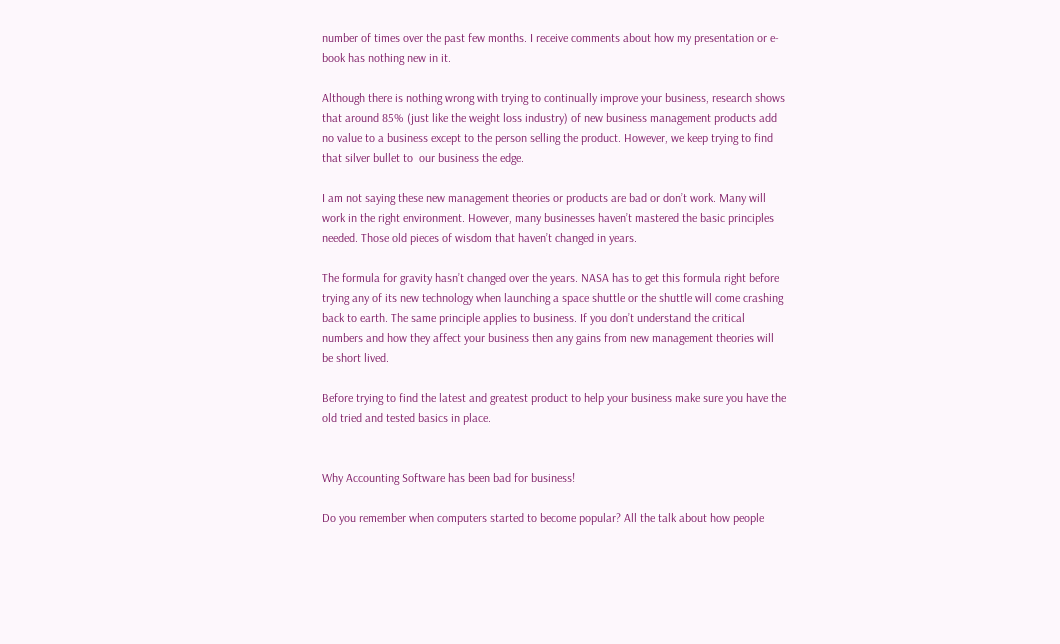number of times over the past few months. I receive comments about how my presentation or e-book has nothing new in it.

Although there is nothing wrong with trying to continually improve your business, research shows that around 85% (just like the weight loss industry) of new business management products add no value to a business except to the person selling the product. However, we keep trying to find that silver bullet to  our business the edge.

I am not saying these new management theories or products are bad or don’t work. Many will work in the right environment. However, many businesses haven’t mastered the basic principles needed. Those old pieces of wisdom that haven’t changed in years.

The formula for gravity hasn’t changed over the years. NASA has to get this formula right before trying any of its new technology when launching a space shuttle or the shuttle will come crashing back to earth. The same principle applies to business. If you don’t understand the critical numbers and how they affect your business then any gains from new management theories will be short lived.

Before trying to find the latest and greatest product to help your business make sure you have the old tried and tested basics in place.


Why Accounting Software has been bad for business!

Do you remember when computers started to become popular? All the talk about how people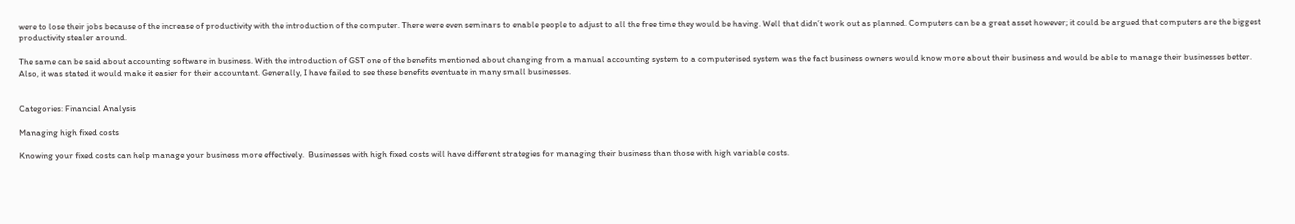were to lose their jobs because of the increase of productivity with the introduction of the computer. There were even seminars to enable people to adjust to all the free time they would be having. Well that didn’t work out as planned. Computers can be a great asset however; it could be argued that computers are the biggest productivity stealer around.

The same can be said about accounting software in business. With the introduction of GST one of the benefits mentioned about changing from a manual accounting system to a computerised system was the fact business owners would know more about their business and would be able to manage their businesses better. Also, it was stated it would make it easier for their accountant. Generally, I have failed to see these benefits eventuate in many small businesses.


Categories: Financial Analysis

Managing high fixed costs

Knowing your fixed costs can help manage your business more effectively.  Businesses with high fixed costs will have different strategies for managing their business than those with high variable costs.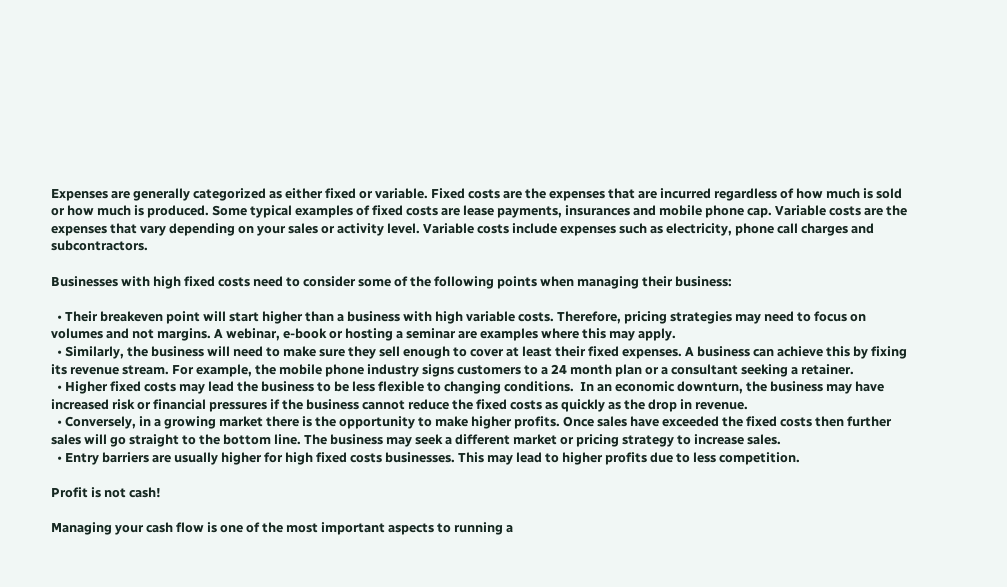Expenses are generally categorized as either fixed or variable. Fixed costs are the expenses that are incurred regardless of how much is sold or how much is produced. Some typical examples of fixed costs are lease payments, insurances and mobile phone cap. Variable costs are the expenses that vary depending on your sales or activity level. Variable costs include expenses such as electricity, phone call charges and subcontractors.

Businesses with high fixed costs need to consider some of the following points when managing their business:

  • Their breakeven point will start higher than a business with high variable costs. Therefore, pricing strategies may need to focus on volumes and not margins. A webinar, e-book or hosting a seminar are examples where this may apply.
  • Similarly, the business will need to make sure they sell enough to cover at least their fixed expenses. A business can achieve this by fixing its revenue stream. For example, the mobile phone industry signs customers to a 24 month plan or a consultant seeking a retainer.
  • Higher fixed costs may lead the business to be less flexible to changing conditions.  In an economic downturn, the business may have increased risk or financial pressures if the business cannot reduce the fixed costs as quickly as the drop in revenue.
  • Conversely, in a growing market there is the opportunity to make higher profits. Once sales have exceeded the fixed costs then further sales will go straight to the bottom line. The business may seek a different market or pricing strategy to increase sales.
  • Entry barriers are usually higher for high fixed costs businesses. This may lead to higher profits due to less competition.

Profit is not cash!

Managing your cash flow is one of the most important aspects to running a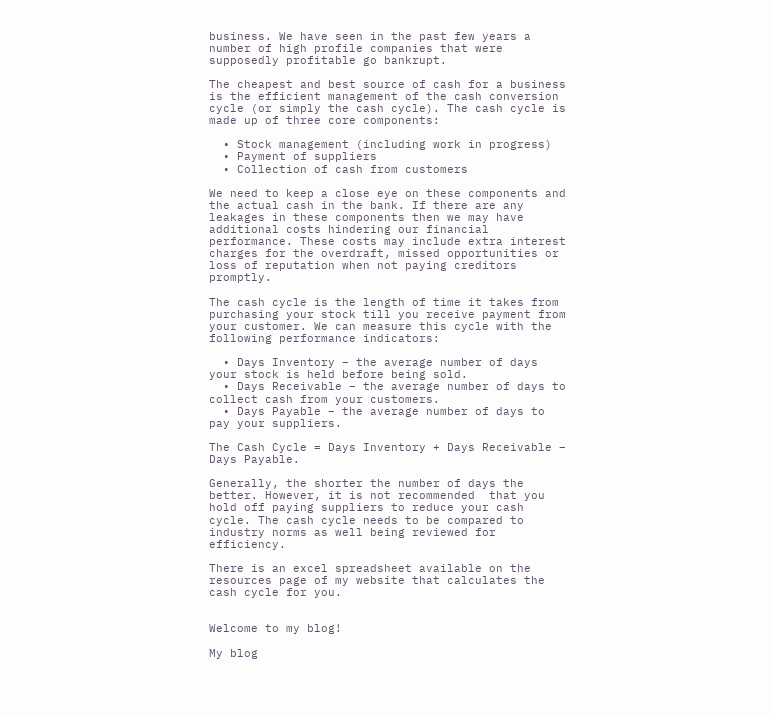business. We have seen in the past few years a number of high profile companies that were supposedly profitable go bankrupt.

The cheapest and best source of cash for a business is the efficient management of the cash conversion cycle (or simply the cash cycle). The cash cycle is made up of three core components:

  • Stock management (including work in progress)
  • Payment of suppliers
  • Collection of cash from customers

We need to keep a close eye on these components and the actual cash in the bank. If there are any leakages in these components then we may have additional costs hindering our financial performance. These costs may include extra interest charges for the overdraft, missed opportunities or loss of reputation when not paying creditors promptly.

The cash cycle is the length of time it takes from purchasing your stock till you receive payment from your customer. We can measure this cycle with the following performance indicators:

  • Days Inventory – the average number of days your stock is held before being sold.
  • Days Receivable – the average number of days to collect cash from your customers.
  • Days Payable – the average number of days to pay your suppliers.

The Cash Cycle = Days Inventory + Days Receivable – Days Payable.

Generally, the shorter the number of days the better. However, it is not recommended  that you hold off paying suppliers to reduce your cash cycle. The cash cycle needs to be compared to industry norms as well being reviewed for efficiency.

There is an excel spreadsheet available on the resources page of my website that calculates the cash cycle for you.


Welcome to my blog!

My blog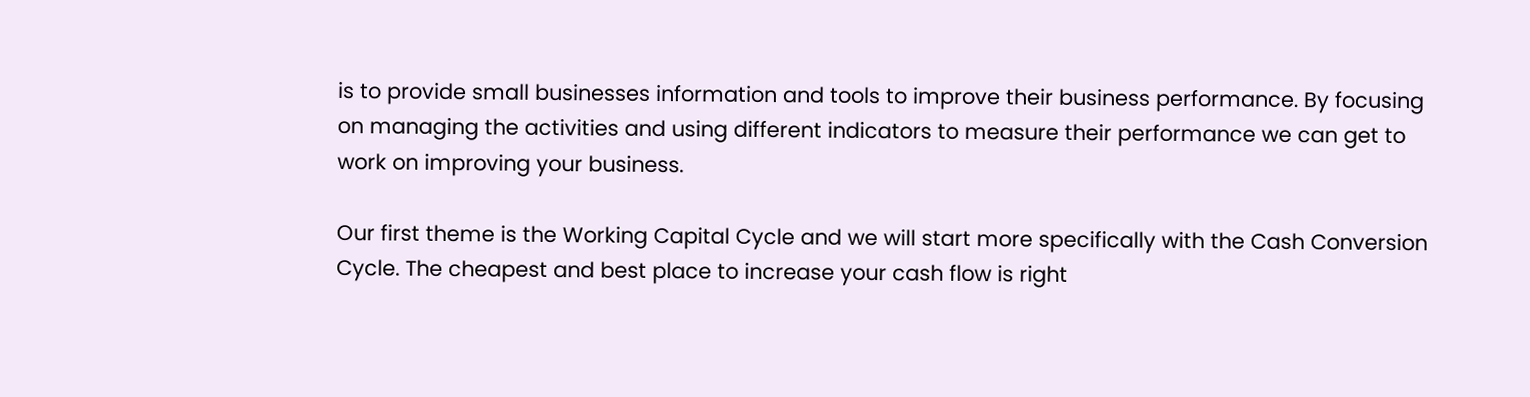is to provide small businesses information and tools to improve their business performance. By focusing on managing the activities and using different indicators to measure their performance we can get to work on improving your business.

Our first theme is the Working Capital Cycle and we will start more specifically with the Cash Conversion Cycle. The cheapest and best place to increase your cash flow is right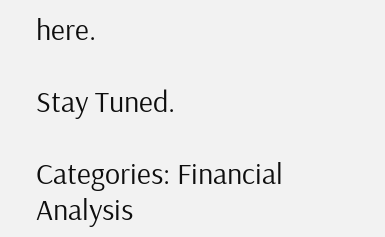here.

Stay Tuned.

Categories: Financial Analysis